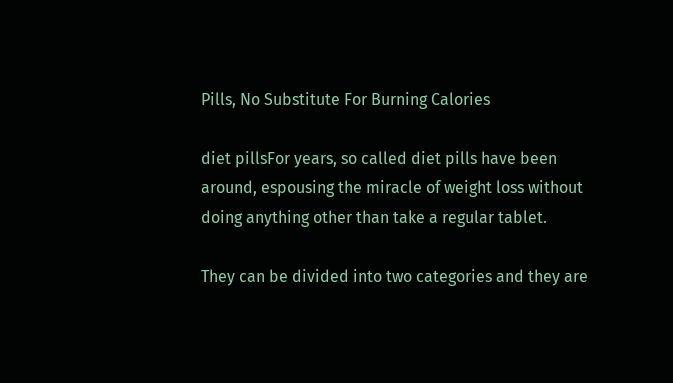Pills, No Substitute For Burning Calories

diet pillsFor years, so called diet pills have been around, espousing the miracle of weight loss without doing anything other than take a regular tablet.

They can be divided into two categories and they are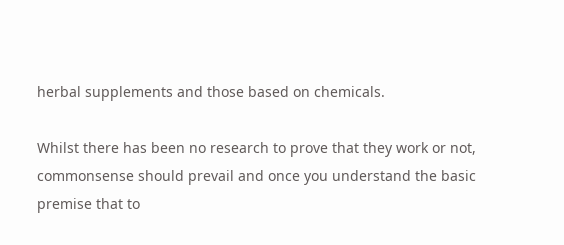herbal supplements and those based on chemicals.

Whilst there has been no research to prove that they work or not, commonsense should prevail and once you understand the basic premise that to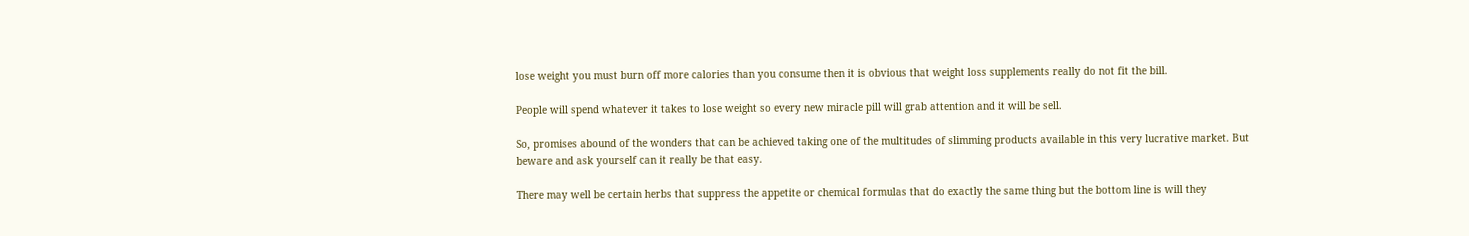lose weight you must burn off more calories than you consume then it is obvious that weight loss supplements really do not fit the bill.

People will spend whatever it takes to lose weight so every new miracle pill will grab attention and it will be sell.

So, promises abound of the wonders that can be achieved taking one of the multitudes of slimming products available in this very lucrative market. But beware and ask yourself can it really be that easy.

There may well be certain herbs that suppress the appetite or chemical formulas that do exactly the same thing but the bottom line is will they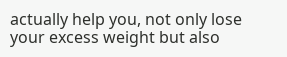actually help you, not only lose your excess weight but also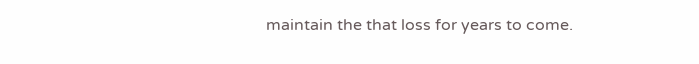maintain the that loss for years to come.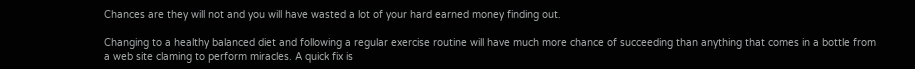Chances are they will not and you will have wasted a lot of your hard earned money finding out.

Changing to a healthy balanced diet and following a regular exercise routine will have much more chance of succeeding than anything that comes in a bottle from a web site claming to perform miracles. A quick fix is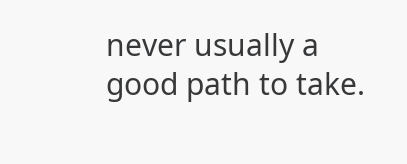never usually a good path to take.